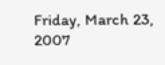Friday, March 23, 2007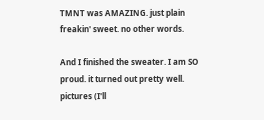TMNT was AMAZING. just plain freakin' sweet. no other words.

And I finished the sweater. I am SO proud. it turned out pretty well. pictures (I'll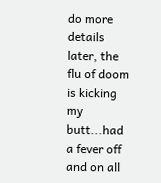do more details later, the flu of doom is kicking my butt...had a fever off and on all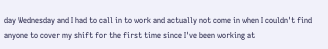day Wednesday and I had to call in to work and actually not come in when I couldn't find anyone to cover my shift for the first time since I've been working at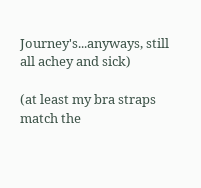Journey's...anyways, still all achey and sick)

(at least my bra straps match the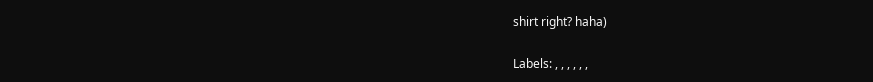shirt right? haha)

Labels: , , , , , ,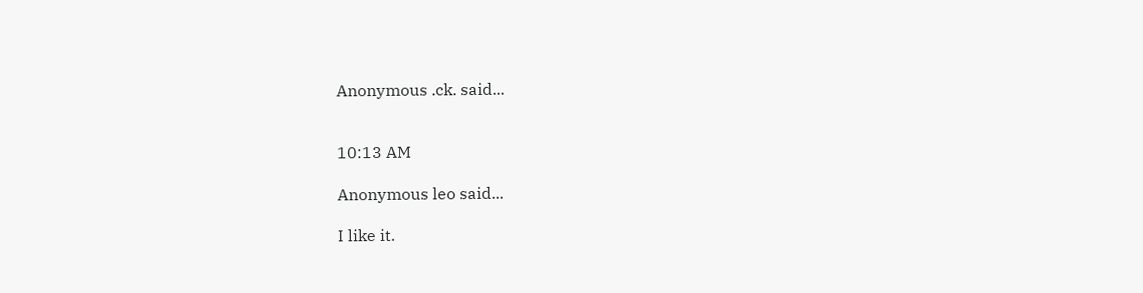Anonymous .ck. said...


10:13 AM

Anonymous leo said...

I like it.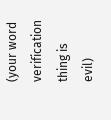(your word verification thing is evil)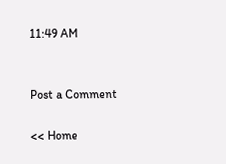11:49 AM


Post a Comment

<< Home